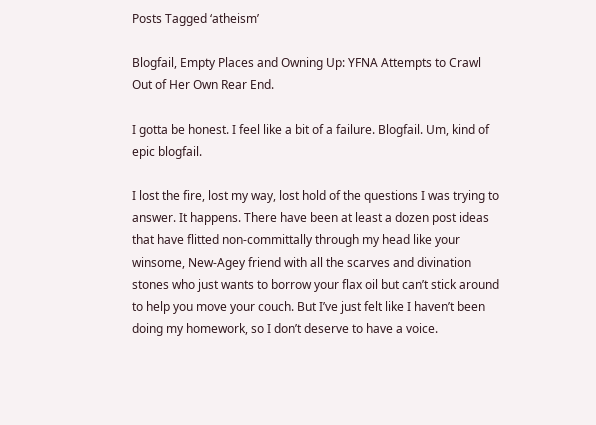Posts Tagged ‘atheism’

Blogfail, Empty Places and Owning Up: YFNA Attempts to Crawl Out of Her Own Rear End.

I gotta be honest. I feel like a bit of a failure. Blogfail. Um, kind of epic blogfail.

I lost the fire, lost my way, lost hold of the questions I was trying to answer. It happens. There have been at least a dozen post ideas that have flitted non-committally through my head like your winsome, New-Agey friend with all the scarves and divination stones who just wants to borrow your flax oil but can’t stick around to help you move your couch. But I’ve just felt like I haven’t been doing my homework, so I don’t deserve to have a voice.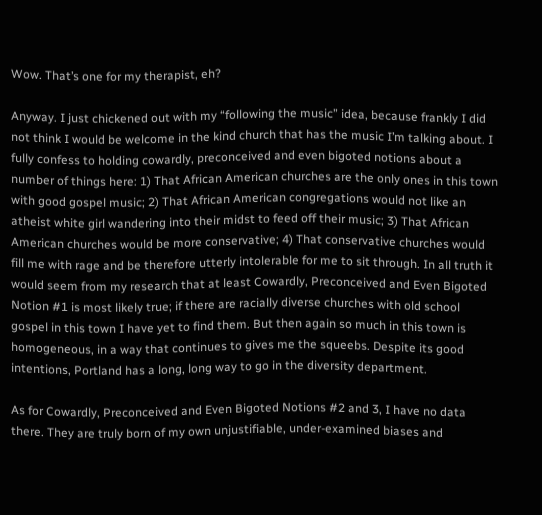Wow. That’s one for my therapist, eh?

Anyway. I just chickened out with my “following the music” idea, because frankly I did not think I would be welcome in the kind church that has the music I’m talking about. I fully confess to holding cowardly, preconceived and even bigoted notions about a number of things here: 1) That African American churches are the only ones in this town with good gospel music; 2) That African American congregations would not like an atheist white girl wandering into their midst to feed off their music; 3) That African American churches would be more conservative; 4) That conservative churches would fill me with rage and be therefore utterly intolerable for me to sit through. In all truth it would seem from my research that at least Cowardly, Preconceived and Even Bigoted Notion #1 is most likely true; if there are racially diverse churches with old school gospel in this town I have yet to find them. But then again so much in this town is homogeneous, in a way that continues to gives me the squeebs. Despite its good intentions, Portland has a long, long way to go in the diversity department.

As for Cowardly, Preconceived and Even Bigoted Notions #2 and 3, I have no data there. They are truly born of my own unjustifiable, under-examined biases and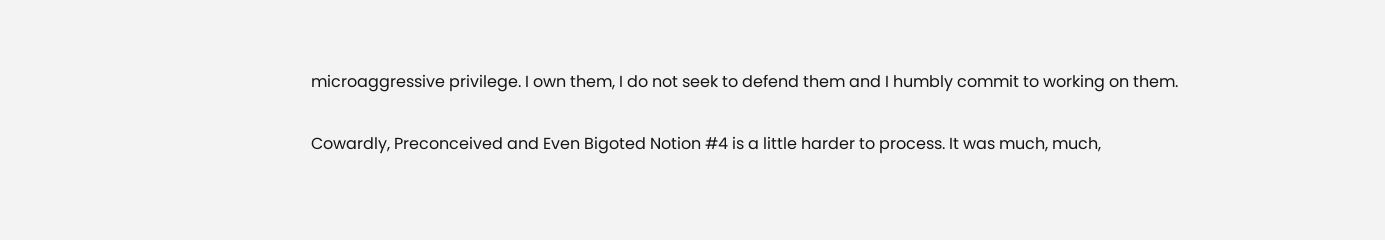microaggressive privilege. I own them, I do not seek to defend them and I humbly commit to working on them.

Cowardly, Preconceived and Even Bigoted Notion #4 is a little harder to process. It was much, much,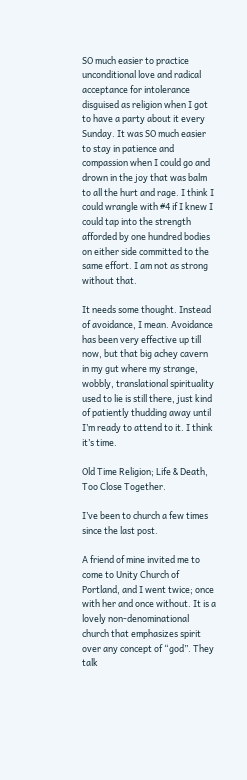SO much easier to practice unconditional love and radical acceptance for intolerance disguised as religion when I got to have a party about it every Sunday. It was SO much easier to stay in patience and compassion when I could go and drown in the joy that was balm to all the hurt and rage. I think I could wrangle with #4 if I knew I could tap into the strength afforded by one hundred bodies on either side committed to the same effort. I am not as strong without that.

It needs some thought. Instead of avoidance, I mean. Avoidance has been very effective up till now, but that big achey cavern in my gut where my strange, wobbly, translational spirituality used to lie is still there, just kind of patiently thudding away until I’m ready to attend to it. I think it’s time.

Old Time Religion; Life & Death, Too Close Together.

I’ve been to church a few times since the last post.

A friend of mine invited me to come to Unity Church of Portland, and I went twice; once with her and once without. It is a lovely non-denominational church that emphasizes spirit over any concept of “god”. They talk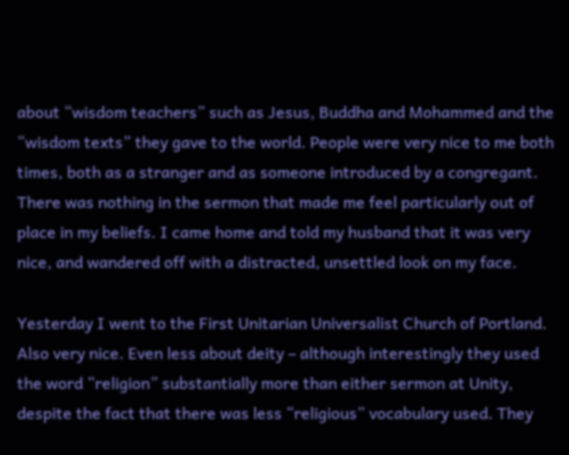about “wisdom teachers” such as Jesus, Buddha and Mohammed and the “wisdom texts” they gave to the world. People were very nice to me both times, both as a stranger and as someone introduced by a congregant. There was nothing in the sermon that made me feel particularly out of place in my beliefs. I came home and told my husband that it was very nice, and wandered off with a distracted, unsettled look on my face.

Yesterday I went to the First Unitarian Universalist Church of Portland. Also very nice. Even less about deity – although interestingly they used the word “religion” substantially more than either sermon at Unity, despite the fact that there was less “religious” vocabulary used. They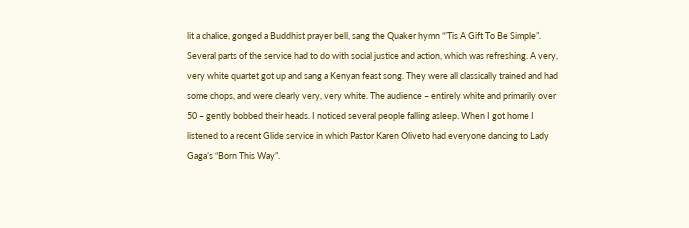lit a chalice, gonged a Buddhist prayer bell, sang the Quaker hymn “’Tis A Gift To Be Simple”. Several parts of the service had to do with social justice and action, which was refreshing. A very, very white quartet got up and sang a Kenyan feast song. They were all classically trained and had some chops, and were clearly very, very white. The audience – entirely white and primarily over 50 – gently bobbed their heads. I noticed several people falling asleep. When I got home I listened to a recent Glide service in which Pastor Karen Oliveto had everyone dancing to Lady Gaga’s “Born This Way”.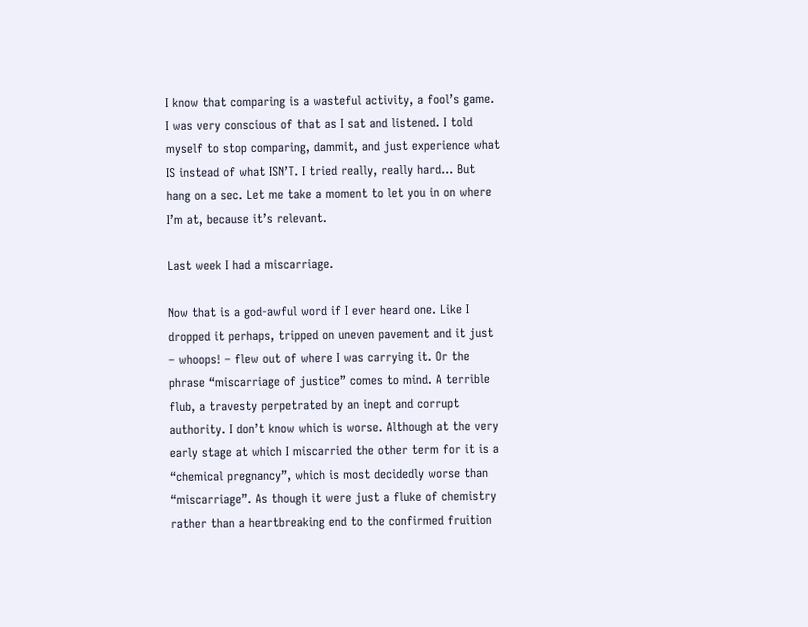I know that comparing is a wasteful activity, a fool’s game. I was very conscious of that as I sat and listened. I told myself to stop comparing, dammit, and just experience what IS instead of what ISN’T. I tried really, really hard… But hang on a sec. Let me take a moment to let you in on where I’m at, because it’s relevant.

Last week I had a miscarriage.

Now that is a god-awful word if I ever heard one. Like I dropped it perhaps, tripped on uneven pavement and it just – whoops! – flew out of where I was carrying it. Or the phrase “miscarriage of justice” comes to mind. A terrible flub, a travesty perpetrated by an inept and corrupt authority. I don’t know which is worse. Although at the very early stage at which I miscarried the other term for it is a “chemical pregnancy”, which is most decidedly worse than “miscarriage”. As though it were just a fluke of chemistry rather than a heartbreaking end to the confirmed fruition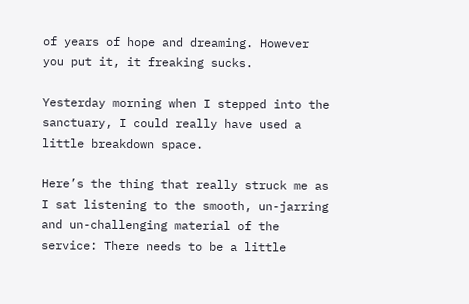of years of hope and dreaming. However you put it, it freaking sucks.

Yesterday morning when I stepped into the sanctuary, I could really have used a little breakdown space.

Here’s the thing that really struck me as I sat listening to the smooth, un-jarring and un-challenging material of the service: There needs to be a little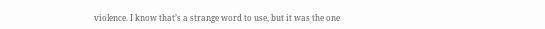violence. I know that’s a strange word to use, but it was the one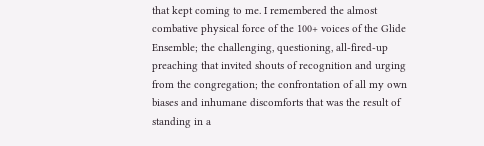that kept coming to me. I remembered the almost combative physical force of the 100+ voices of the Glide Ensemble; the challenging, questioning, all-fired-up preaching that invited shouts of recognition and urging from the congregation; the confrontation of all my own biases and inhumane discomforts that was the result of standing in a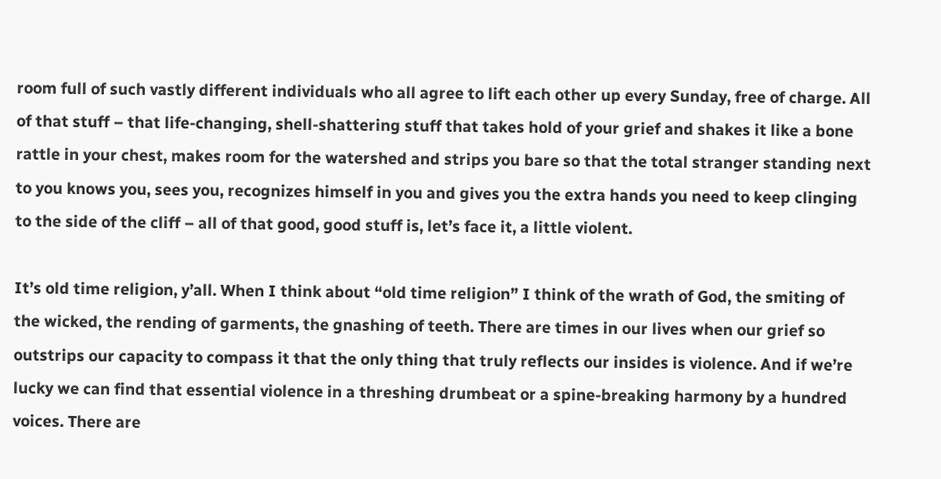room full of such vastly different individuals who all agree to lift each other up every Sunday, free of charge. All of that stuff – that life-changing, shell-shattering stuff that takes hold of your grief and shakes it like a bone rattle in your chest, makes room for the watershed and strips you bare so that the total stranger standing next to you knows you, sees you, recognizes himself in you and gives you the extra hands you need to keep clinging to the side of the cliff – all of that good, good stuff is, let’s face it, a little violent.

It’s old time religion, y’all. When I think about “old time religion” I think of the wrath of God, the smiting of the wicked, the rending of garments, the gnashing of teeth. There are times in our lives when our grief so outstrips our capacity to compass it that the only thing that truly reflects our insides is violence. And if we’re lucky we can find that essential violence in a threshing drumbeat or a spine-breaking harmony by a hundred voices. There are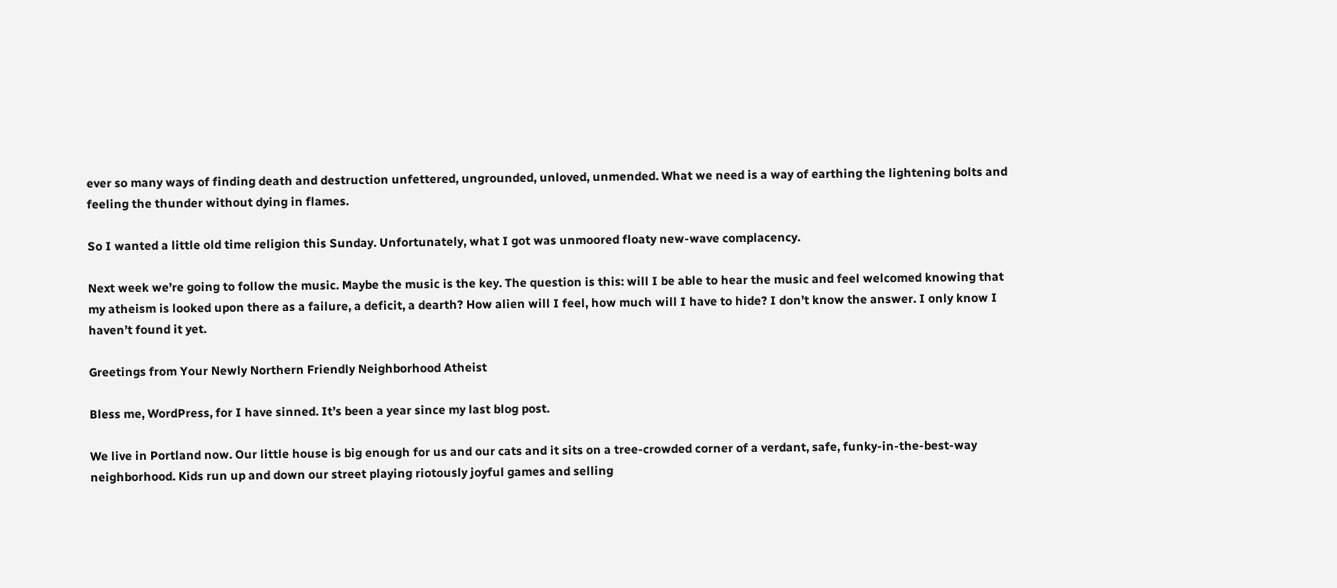ever so many ways of finding death and destruction unfettered, ungrounded, unloved, unmended. What we need is a way of earthing the lightening bolts and feeling the thunder without dying in flames.

So I wanted a little old time religion this Sunday. Unfortunately, what I got was unmoored floaty new-wave complacency.

Next week we’re going to follow the music. Maybe the music is the key. The question is this: will I be able to hear the music and feel welcomed knowing that my atheism is looked upon there as a failure, a deficit, a dearth? How alien will I feel, how much will I have to hide? I don’t know the answer. I only know I haven’t found it yet.

Greetings from Your Newly Northern Friendly Neighborhood Atheist

Bless me, WordPress, for I have sinned. It’s been a year since my last blog post.

We live in Portland now. Our little house is big enough for us and our cats and it sits on a tree-crowded corner of a verdant, safe, funky-in-the-best-way neighborhood. Kids run up and down our street playing riotously joyful games and selling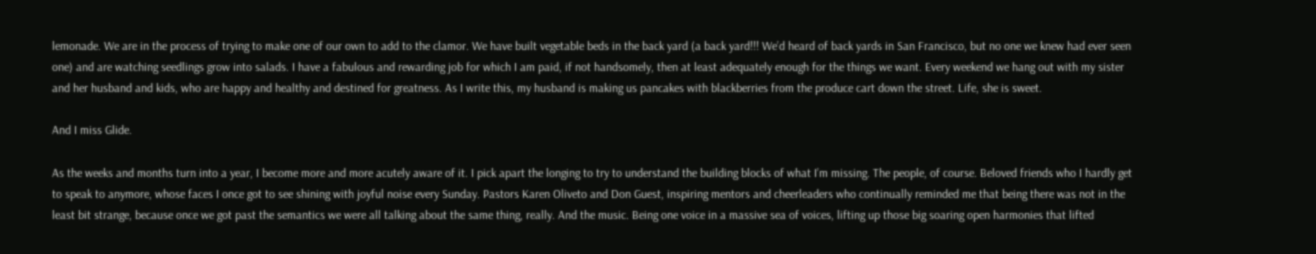lemonade. We are in the process of trying to make one of our own to add to the clamor. We have built vegetable beds in the back yard (a back yard!!! We’d heard of back yards in San Francisco, but no one we knew had ever seen one) and are watching seedlings grow into salads. I have a fabulous and rewarding job for which I am paid, if not handsomely, then at least adequately enough for the things we want. Every weekend we hang out with my sister and her husband and kids, who are happy and healthy and destined for greatness. As I write this, my husband is making us pancakes with blackberries from the produce cart down the street. Life, she is sweet.

And I miss Glide.

As the weeks and months turn into a year, I become more and more acutely aware of it. I pick apart the longing to try to understand the building blocks of what I’m missing. The people, of course. Beloved friends who I hardly get to speak to anymore, whose faces I once got to see shining with joyful noise every Sunday. Pastors Karen Oliveto and Don Guest, inspiring mentors and cheerleaders who continually reminded me that being there was not in the least bit strange, because once we got past the semantics we were all talking about the same thing, really. And the music. Being one voice in a massive sea of voices, lifting up those big soaring open harmonies that lifted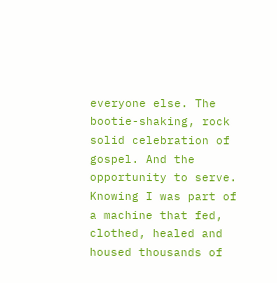everyone else. The bootie-shaking, rock solid celebration of gospel. And the opportunity to serve. Knowing I was part of a machine that fed, clothed, healed and housed thousands of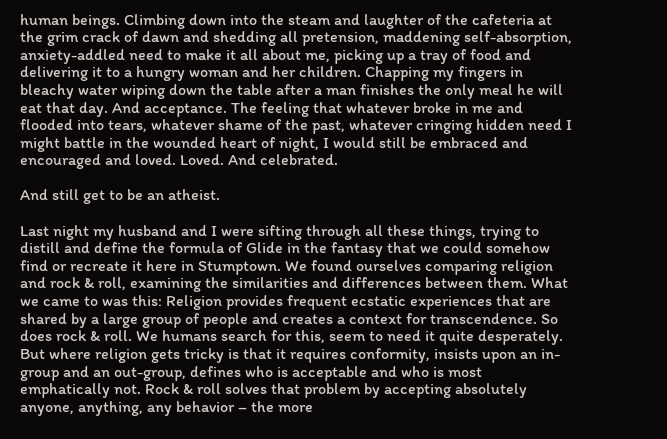human beings. Climbing down into the steam and laughter of the cafeteria at the grim crack of dawn and shedding all pretension, maddening self-absorption, anxiety-addled need to make it all about me, picking up a tray of food and delivering it to a hungry woman and her children. Chapping my fingers in bleachy water wiping down the table after a man finishes the only meal he will eat that day. And acceptance. The feeling that whatever broke in me and flooded into tears, whatever shame of the past, whatever cringing hidden need I might battle in the wounded heart of night, I would still be embraced and encouraged and loved. Loved. And celebrated.

And still get to be an atheist.

Last night my husband and I were sifting through all these things, trying to distill and define the formula of Glide in the fantasy that we could somehow find or recreate it here in Stumptown. We found ourselves comparing religion and rock & roll, examining the similarities and differences between them. What we came to was this: Religion provides frequent ecstatic experiences that are shared by a large group of people and creates a context for transcendence. So does rock & roll. We humans search for this, seem to need it quite desperately. But where religion gets tricky is that it requires conformity, insists upon an in-group and an out-group, defines who is acceptable and who is most emphatically not. Rock & roll solves that problem by accepting absolutely anyone, anything, any behavior – the more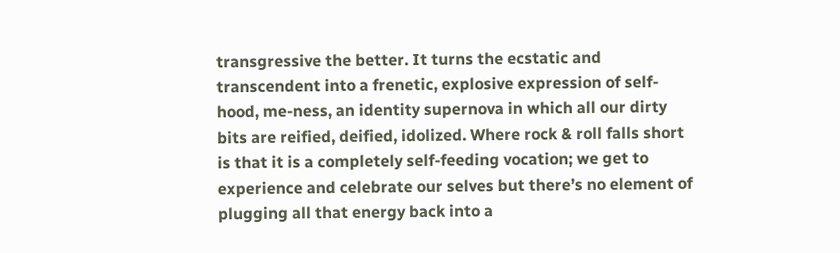transgressive the better. It turns the ecstatic and transcendent into a frenetic, explosive expression of self-hood, me-ness, an identity supernova in which all our dirty bits are reified, deified, idolized. Where rock & roll falls short is that it is a completely self-feeding vocation; we get to experience and celebrate our selves but there’s no element of plugging all that energy back into a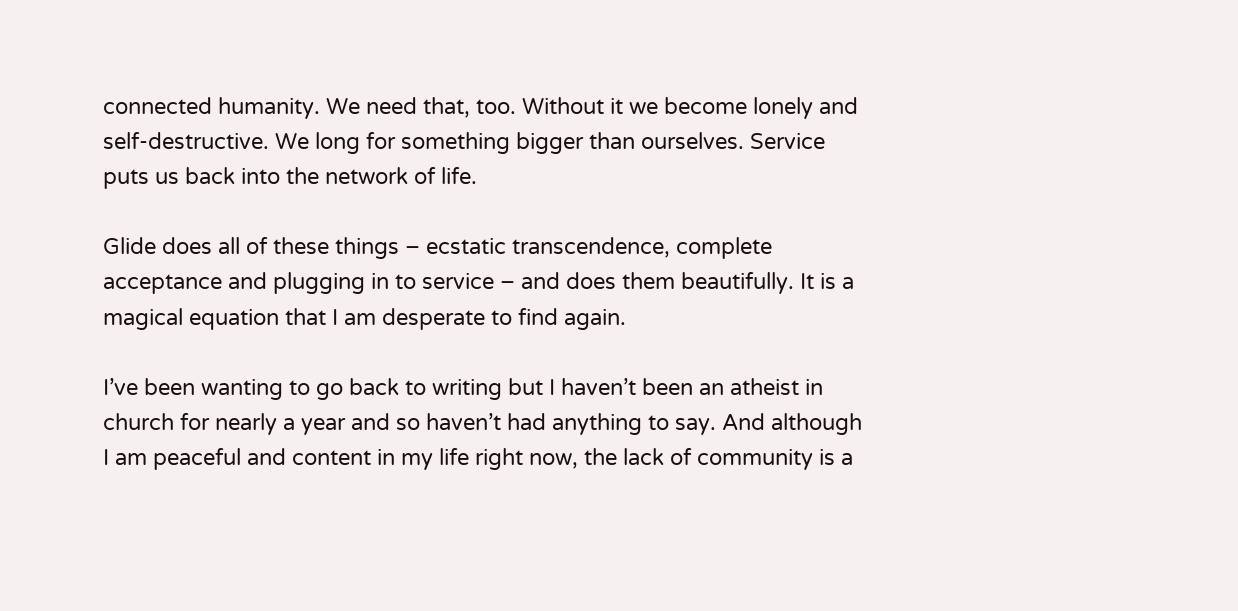connected humanity. We need that, too. Without it we become lonely and self-destructive. We long for something bigger than ourselves. Service puts us back into the network of life.

Glide does all of these things – ecstatic transcendence, complete acceptance and plugging in to service – and does them beautifully. It is a magical equation that I am desperate to find again.

I’ve been wanting to go back to writing but I haven’t been an atheist in church for nearly a year and so haven’t had anything to say. And although I am peaceful and content in my life right now, the lack of community is a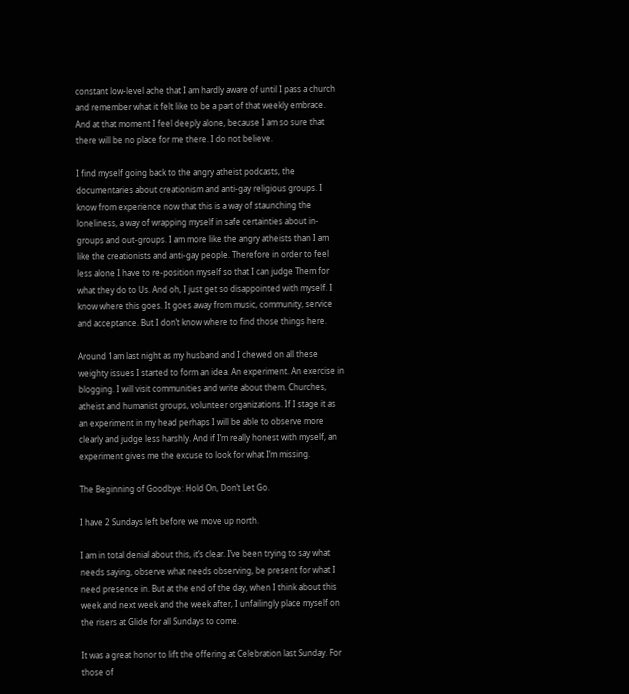constant low-level ache that I am hardly aware of until I pass a church and remember what it felt like to be a part of that weekly embrace. And at that moment I feel deeply alone, because I am so sure that there will be no place for me there. I do not believe.

I find myself going back to the angry atheist podcasts, the documentaries about creationism and anti-gay religious groups. I know from experience now that this is a way of staunching the loneliness, a way of wrapping myself in safe certainties about in-groups and out-groups. I am more like the angry atheists than I am like the creationists and anti-gay people. Therefore in order to feel less alone I have to re-position myself so that I can judge Them for what they do to Us. And oh, I just get so disappointed with myself. I know where this goes. It goes away from music, community, service and acceptance. But I don’t know where to find those things here.

Around 1am last night as my husband and I chewed on all these weighty issues I started to form an idea. An experiment. An exercise in blogging. I will visit communities and write about them. Churches, atheist and humanist groups, volunteer organizations. If I stage it as an experiment in my head perhaps I will be able to observe more clearly and judge less harshly. And if I’m really honest with myself, an experiment gives me the excuse to look for what I’m missing.

The Beginning of Goodbye: Hold On, Don’t Let Go.

I have 2 Sundays left before we move up north.

I am in total denial about this, it’s clear. I’ve been trying to say what needs saying, observe what needs observing, be present for what I need presence in. But at the end of the day, when I think about this week and next week and the week after, I unfailingly place myself on the risers at Glide for all Sundays to come.

It was a great honor to lift the offering at Celebration last Sunday. For those of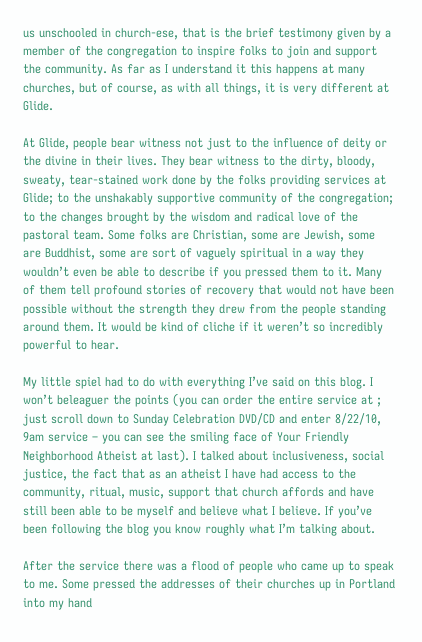us unschooled in church-ese, that is the brief testimony given by a member of the congregation to inspire folks to join and support the community. As far as I understand it this happens at many churches, but of course, as with all things, it is very different at Glide.

At Glide, people bear witness not just to the influence of deity or the divine in their lives. They bear witness to the dirty, bloody, sweaty, tear-stained work done by the folks providing services at Glide; to the unshakably supportive community of the congregation; to the changes brought by the wisdom and radical love of the pastoral team. Some folks are Christian, some are Jewish, some are Buddhist, some are sort of vaguely spiritual in a way they wouldn’t even be able to describe if you pressed them to it. Many of them tell profound stories of recovery that would not have been possible without the strength they drew from the people standing around them. It would be kind of cliche if it weren’t so incredibly powerful to hear.

My little spiel had to do with everything I’ve said on this blog. I won’t beleaguer the points (you can order the entire service at ; just scroll down to Sunday Celebration DVD/CD and enter 8/22/10, 9am service – you can see the smiling face of Your Friendly Neighborhood Atheist at last). I talked about inclusiveness, social justice, the fact that as an atheist I have had access to the community, ritual, music, support that church affords and have still been able to be myself and believe what I believe. If you’ve been following the blog you know roughly what I’m talking about.

After the service there was a flood of people who came up to speak to me. Some pressed the addresses of their churches up in Portland into my hand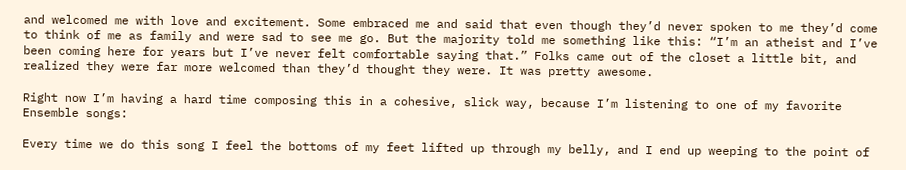and welcomed me with love and excitement. Some embraced me and said that even though they’d never spoken to me they’d come to think of me as family and were sad to see me go. But the majority told me something like this: “I’m an atheist and I’ve been coming here for years but I’ve never felt comfortable saying that.” Folks came out of the closet a little bit, and realized they were far more welcomed than they’d thought they were. It was pretty awesome.

Right now I’m having a hard time composing this in a cohesive, slick way, because I’m listening to one of my favorite Ensemble songs:

Every time we do this song I feel the bottoms of my feet lifted up through my belly, and I end up weeping to the point of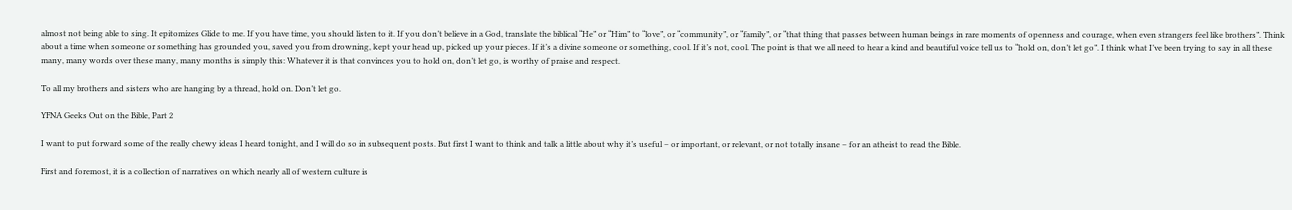almost not being able to sing. It epitomizes Glide to me. If you have time, you should listen to it. If you don’t believe in a God, translate the biblical “He” or “Him” to “love”, or “community”, or “family”, or “that thing that passes between human beings in rare moments of openness and courage, when even strangers feel like brothers”. Think about a time when someone or something has grounded you, saved you from drowning, kept your head up, picked up your pieces. If it’s a divine someone or something, cool. If it’s not, cool. The point is that we all need to hear a kind and beautiful voice tell us to “hold on, don’t let go”. I think what I’ve been trying to say in all these many, many words over these many, many months is simply this: Whatever it is that convinces you to hold on, don’t let go, is worthy of praise and respect.

To all my brothers and sisters who are hanging by a thread, hold on. Don’t let go.

YFNA Geeks Out on the Bible, Part 2

I want to put forward some of the really chewy ideas I heard tonight, and I will do so in subsequent posts. But first I want to think and talk a little about why it’s useful – or important, or relevant, or not totally insane – for an atheist to read the Bible.

First and foremost, it is a collection of narratives on which nearly all of western culture is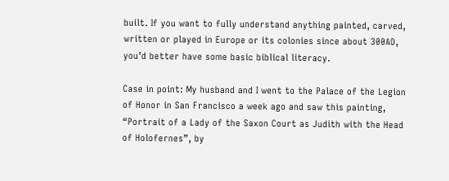built. If you want to fully understand anything painted, carved, written or played in Europe or its colonies since about 300AD, you’d better have some basic biblical literacy.

Case in point: My husband and I went to the Palace of the Legion of Honor in San Francisco a week ago and saw this painting, “Portrait of a Lady of the Saxon Court as Judith with the Head of Holofernes”, by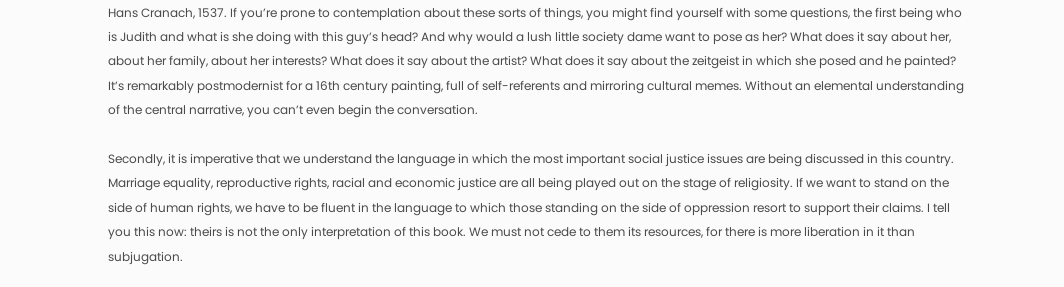Hans Cranach, 1537. If you’re prone to contemplation about these sorts of things, you might find yourself with some questions, the first being who is Judith and what is she doing with this guy’s head? And why would a lush little society dame want to pose as her? What does it say about her, about her family, about her interests? What does it say about the artist? What does it say about the zeitgeist in which she posed and he painted? It’s remarkably postmodernist for a 16th century painting, full of self-referents and mirroring cultural memes. Without an elemental understanding of the central narrative, you can’t even begin the conversation.

Secondly, it is imperative that we understand the language in which the most important social justice issues are being discussed in this country. Marriage equality, reproductive rights, racial and economic justice are all being played out on the stage of religiosity. If we want to stand on the side of human rights, we have to be fluent in the language to which those standing on the side of oppression resort to support their claims. I tell you this now: theirs is not the only interpretation of this book. We must not cede to them its resources, for there is more liberation in it than subjugation.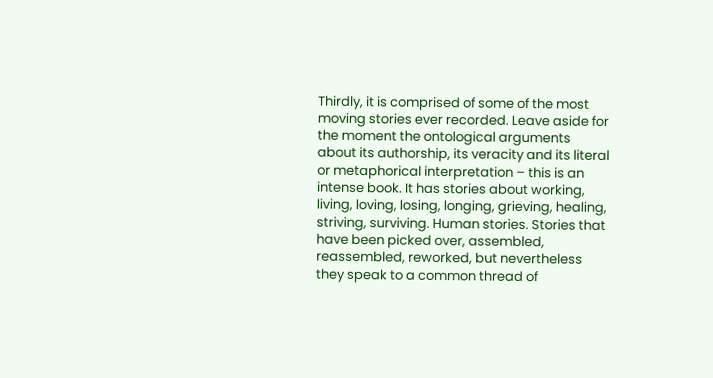Thirdly, it is comprised of some of the most moving stories ever recorded. Leave aside for the moment the ontological arguments about its authorship, its veracity and its literal or metaphorical interpretation – this is an intense book. It has stories about working, living, loving, losing, longing, grieving, healing, striving, surviving. Human stories. Stories that have been picked over, assembled, reassembled, reworked, but nevertheless they speak to a common thread of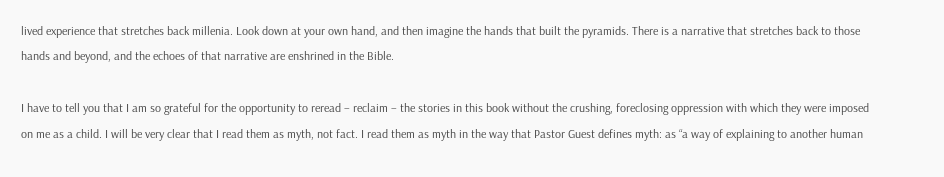lived experience that stretches back millenia. Look down at your own hand, and then imagine the hands that built the pyramids. There is a narrative that stretches back to those hands and beyond, and the echoes of that narrative are enshrined in the Bible.

I have to tell you that I am so grateful for the opportunity to reread – reclaim – the stories in this book without the crushing, foreclosing oppression with which they were imposed on me as a child. I will be very clear that I read them as myth, not fact. I read them as myth in the way that Pastor Guest defines myth: as “a way of explaining to another human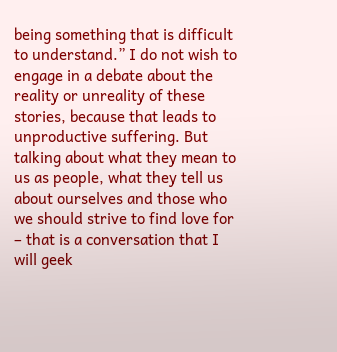being something that is difficult to understand.” I do not wish to engage in a debate about the reality or unreality of these stories, because that leads to unproductive suffering. But talking about what they mean to us as people, what they tell us about ourselves and those who we should strive to find love for – that is a conversation that I will geek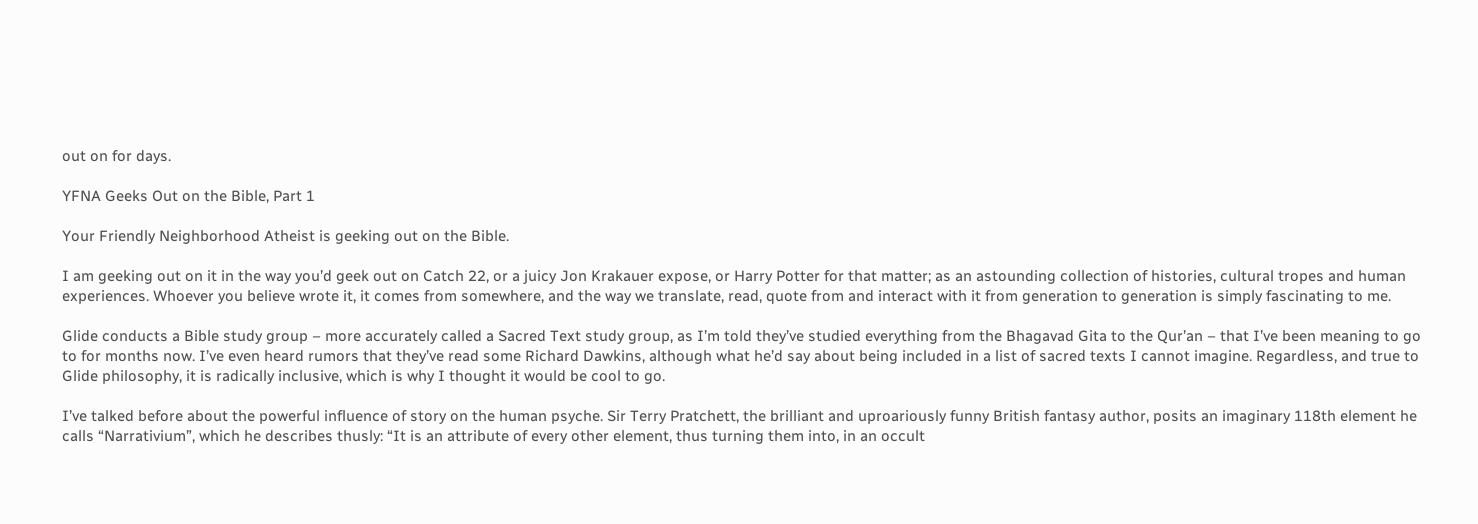out on for days.

YFNA Geeks Out on the Bible, Part 1

Your Friendly Neighborhood Atheist is geeking out on the Bible.

I am geeking out on it in the way you’d geek out on Catch 22, or a juicy Jon Krakauer expose, or Harry Potter for that matter; as an astounding collection of histories, cultural tropes and human experiences. Whoever you believe wrote it, it comes from somewhere, and the way we translate, read, quote from and interact with it from generation to generation is simply fascinating to me.

Glide conducts a Bible study group – more accurately called a Sacred Text study group, as I’m told they’ve studied everything from the Bhagavad Gita to the Qur’an – that I’ve been meaning to go to for months now. I’ve even heard rumors that they’ve read some Richard Dawkins, although what he’d say about being included in a list of sacred texts I cannot imagine. Regardless, and true to Glide philosophy, it is radically inclusive, which is why I thought it would be cool to go.

I’ve talked before about the powerful influence of story on the human psyche. Sir Terry Pratchett, the brilliant and uproariously funny British fantasy author, posits an imaginary 118th element he calls “Narrativium”, which he describes thusly: “It is an attribute of every other element, thus turning them into, in an occult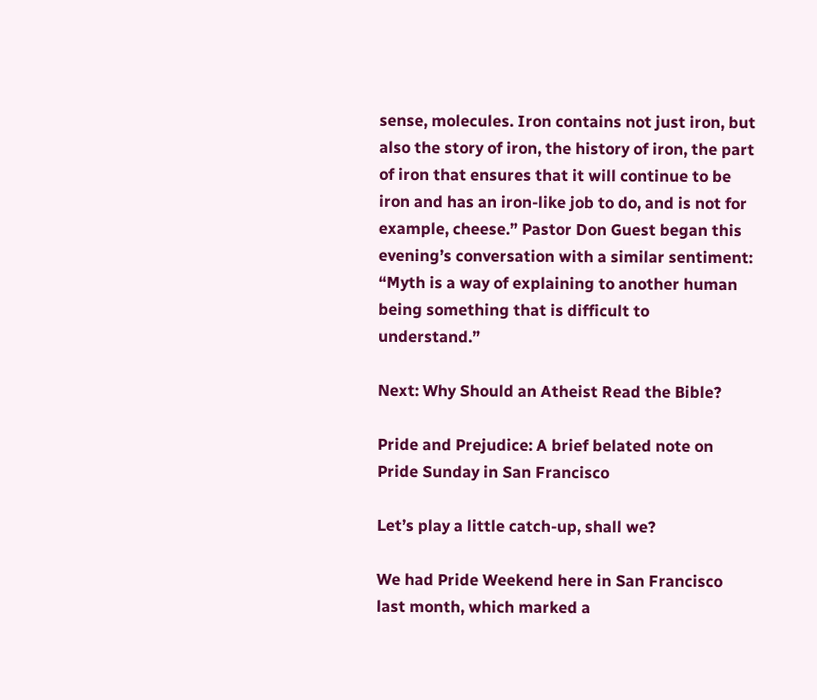sense, molecules. Iron contains not just iron, but also the story of iron, the history of iron, the part of iron that ensures that it will continue to be iron and has an iron-like job to do, and is not for example, cheese.” Pastor Don Guest began this evening’s conversation with a similar sentiment: “Myth is a way of explaining to another human being something that is difficult to understand.”

Next: Why Should an Atheist Read the Bible?

Pride and Prejudice: A brief belated note on Pride Sunday in San Francisco

Let’s play a little catch-up, shall we?

We had Pride Weekend here in San Francisco last month, which marked a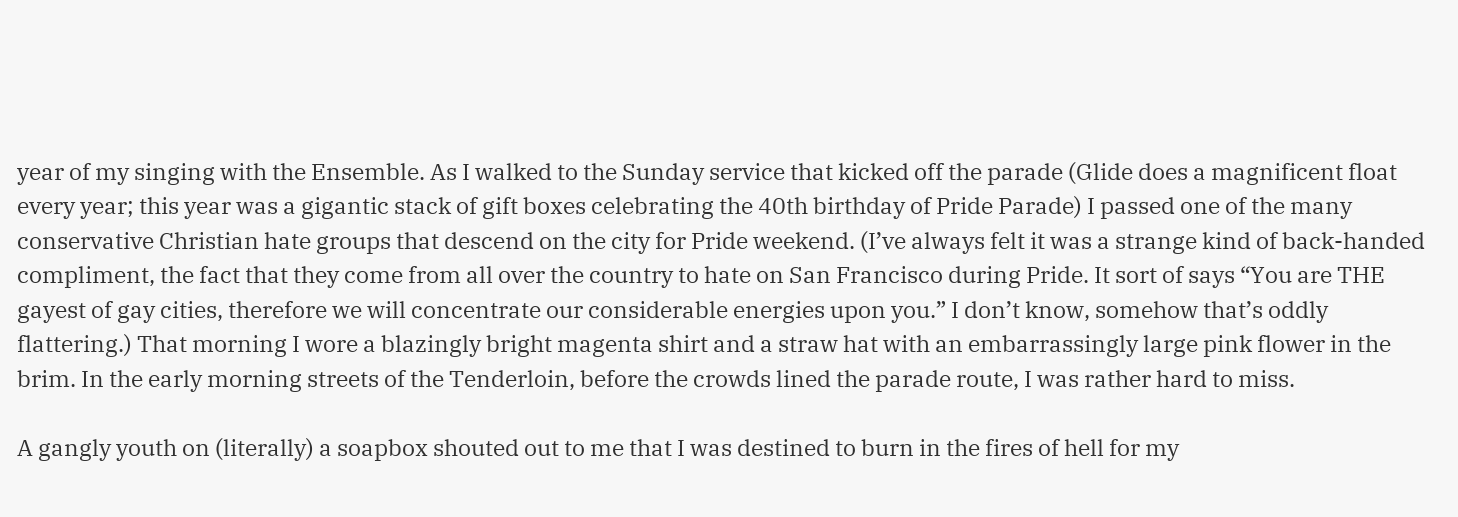year of my singing with the Ensemble. As I walked to the Sunday service that kicked off the parade (Glide does a magnificent float every year; this year was a gigantic stack of gift boxes celebrating the 40th birthday of Pride Parade) I passed one of the many conservative Christian hate groups that descend on the city for Pride weekend. (I’ve always felt it was a strange kind of back-handed compliment, the fact that they come from all over the country to hate on San Francisco during Pride. It sort of says “You are THE gayest of gay cities, therefore we will concentrate our considerable energies upon you.” I don’t know, somehow that’s oddly flattering.) That morning I wore a blazingly bright magenta shirt and a straw hat with an embarrassingly large pink flower in the brim. In the early morning streets of the Tenderloin, before the crowds lined the parade route, I was rather hard to miss.

A gangly youth on (literally) a soapbox shouted out to me that I was destined to burn in the fires of hell for my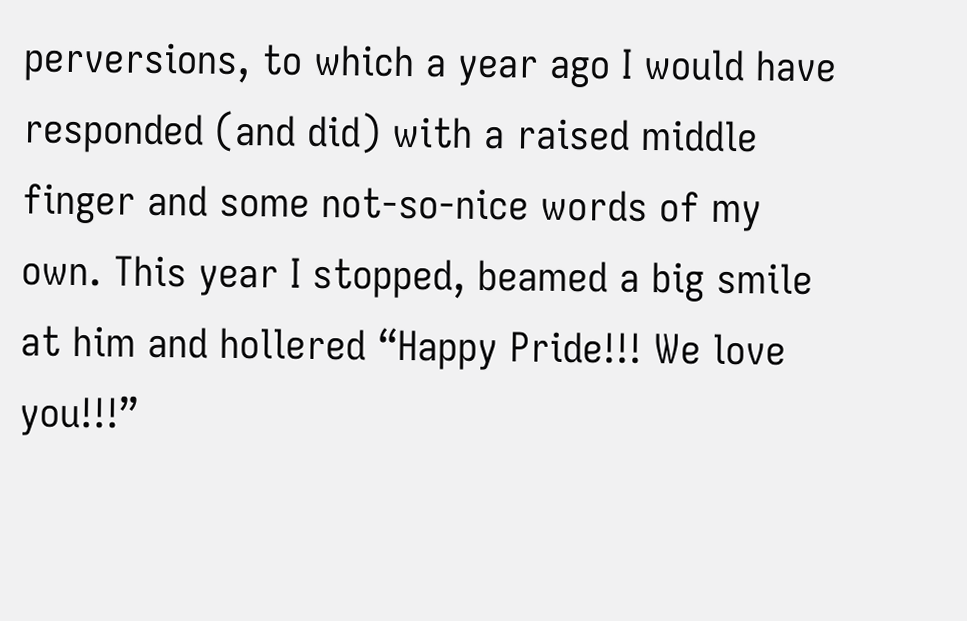perversions, to which a year ago I would have responded (and did) with a raised middle finger and some not-so-nice words of my own. This year I stopped, beamed a big smile at him and hollered “Happy Pride!!! We love you!!!”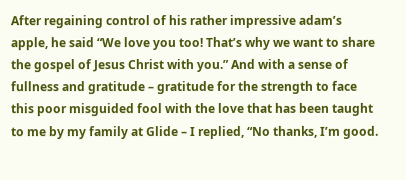After regaining control of his rather impressive adam’s apple, he said “We love you too! That’s why we want to share the gospel of Jesus Christ with you.” And with a sense of fullness and gratitude – gratitude for the strength to face this poor misguided fool with the love that has been taught to me by my family at Glide – I replied, “No thanks, I’m good.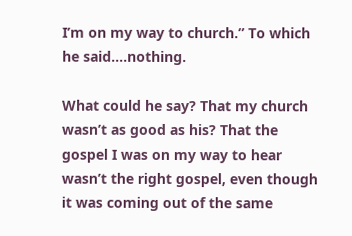I’m on my way to church.” To which he said….nothing.

What could he say? That my church wasn’t as good as his? That the gospel I was on my way to hear wasn’t the right gospel, even though it was coming out of the same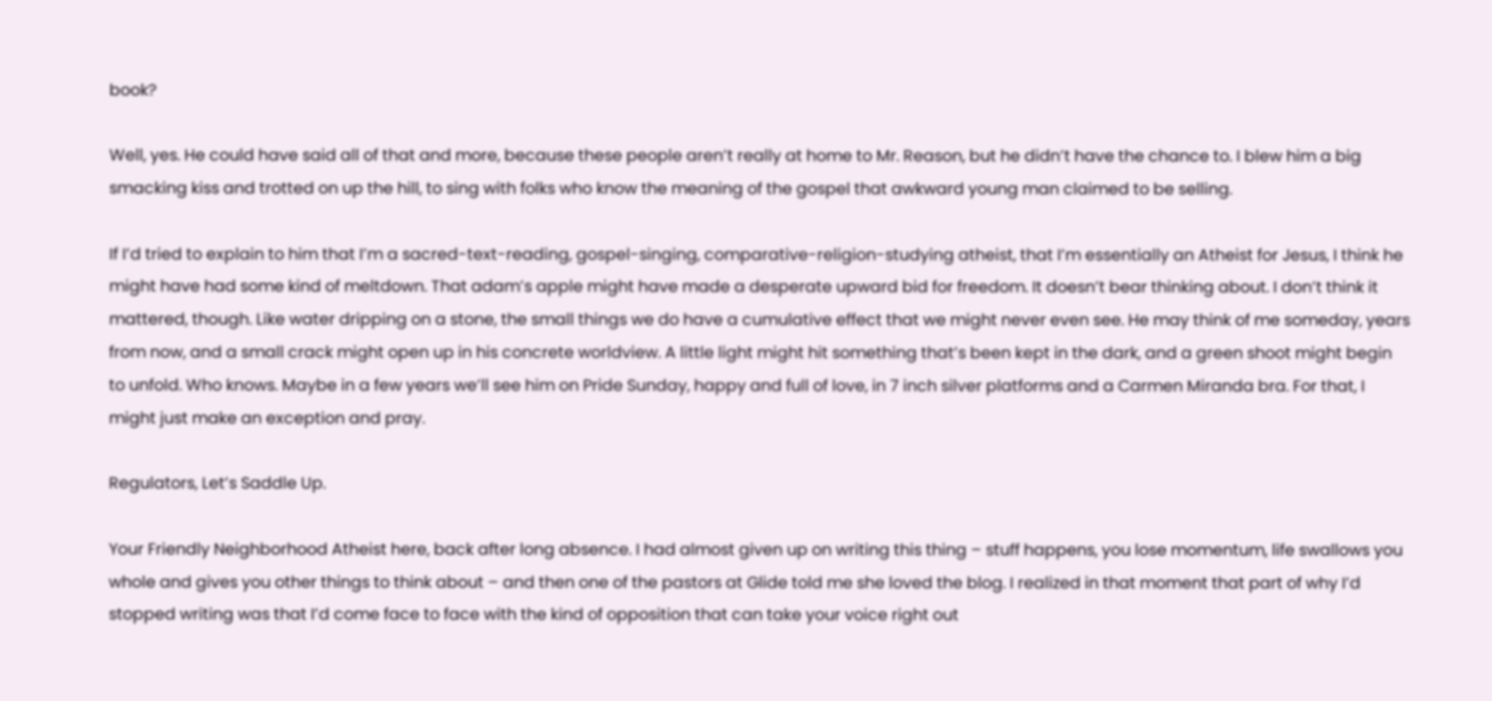book?

Well, yes. He could have said all of that and more, because these people aren’t really at home to Mr. Reason, but he didn’t have the chance to. I blew him a big smacking kiss and trotted on up the hill, to sing with folks who know the meaning of the gospel that awkward young man claimed to be selling.

If I’d tried to explain to him that I’m a sacred-text-reading, gospel-singing, comparative-religion-studying atheist, that I’m essentially an Atheist for Jesus, I think he might have had some kind of meltdown. That adam’s apple might have made a desperate upward bid for freedom. It doesn’t bear thinking about. I don’t think it mattered, though. Like water dripping on a stone, the small things we do have a cumulative effect that we might never even see. He may think of me someday, years from now, and a small crack might open up in his concrete worldview. A little light might hit something that’s been kept in the dark, and a green shoot might begin to unfold. Who knows. Maybe in a few years we’ll see him on Pride Sunday, happy and full of love, in 7 inch silver platforms and a Carmen Miranda bra. For that, I might just make an exception and pray.

Regulators, Let’s Saddle Up.

Your Friendly Neighborhood Atheist here, back after long absence. I had almost given up on writing this thing – stuff happens, you lose momentum, life swallows you whole and gives you other things to think about – and then one of the pastors at Glide told me she loved the blog. I realized in that moment that part of why I’d stopped writing was that I’d come face to face with the kind of opposition that can take your voice right out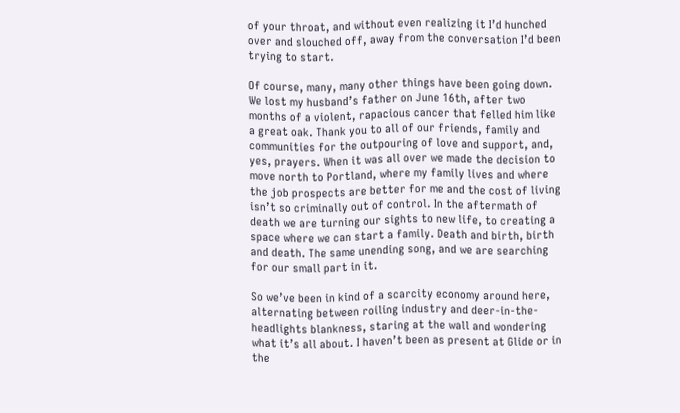of your throat, and without even realizing it I’d hunched over and slouched off, away from the conversation I’d been trying to start.

Of course, many, many other things have been going down. We lost my husband’s father on June 16th, after two months of a violent, rapacious cancer that felled him like a great oak. Thank you to all of our friends, family and communities for the outpouring of love and support, and, yes, prayers. When it was all over we made the decision to move north to Portland, where my family lives and where the job prospects are better for me and the cost of living isn’t so criminally out of control. In the aftermath of death we are turning our sights to new life, to creating a space where we can start a family. Death and birth, birth and death. The same unending song, and we are searching for our small part in it.

So we’ve been in kind of a scarcity economy around here, alternating between roiling industry and deer-in-the-headlights blankness, staring at the wall and wondering what it’s all about. I haven’t been as present at Glide or in the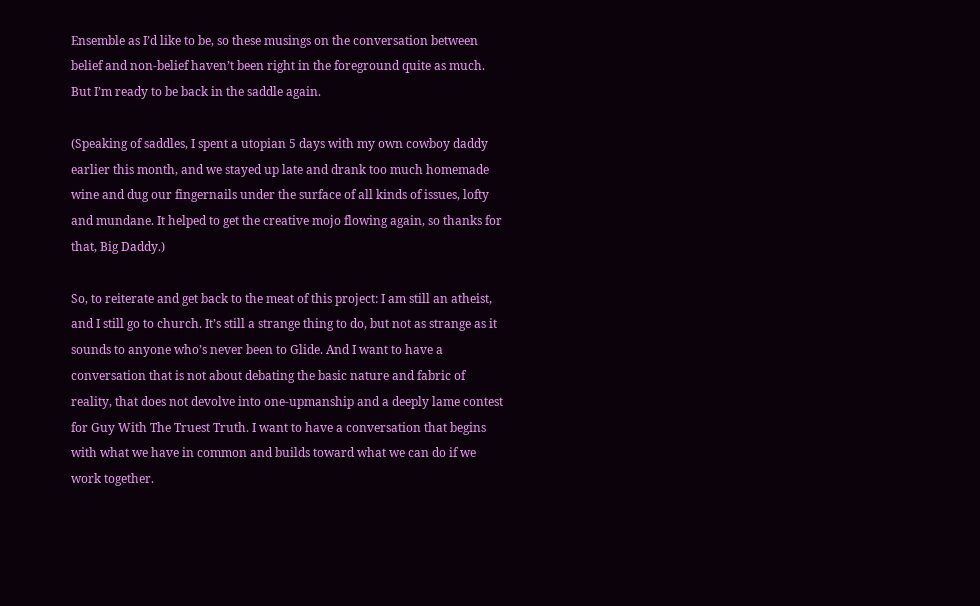Ensemble as I’d like to be, so these musings on the conversation between belief and non-belief haven’t been right in the foreground quite as much. But I’m ready to be back in the saddle again.

(Speaking of saddles, I spent a utopian 5 days with my own cowboy daddy earlier this month, and we stayed up late and drank too much homemade wine and dug our fingernails under the surface of all kinds of issues, lofty and mundane. It helped to get the creative mojo flowing again, so thanks for that, Big Daddy.)

So, to reiterate and get back to the meat of this project: I am still an atheist, and I still go to church. It’s still a strange thing to do, but not as strange as it sounds to anyone who’s never been to Glide. And I want to have a conversation that is not about debating the basic nature and fabric of reality, that does not devolve into one-upmanship and a deeply lame contest for Guy With The Truest Truth. I want to have a conversation that begins with what we have in common and builds toward what we can do if we work together.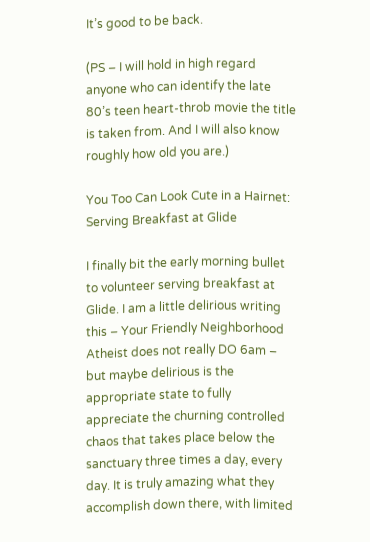It’s good to be back.

(PS – I will hold in high regard anyone who can identify the late 80’s teen heart-throb movie the title is taken from. And I will also know roughly how old you are.)

You Too Can Look Cute in a Hairnet: Serving Breakfast at Glide

I finally bit the early morning bullet to volunteer serving breakfast at Glide. I am a little delirious writing this – Your Friendly Neighborhood Atheist does not really DO 6am – but maybe delirious is the appropriate state to fully appreciate the churning controlled chaos that takes place below the sanctuary three times a day, every day. It is truly amazing what they accomplish down there, with limited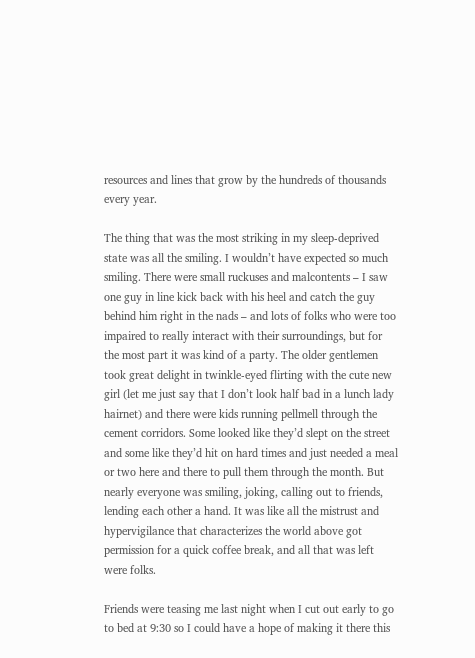resources and lines that grow by the hundreds of thousands every year.

The thing that was the most striking in my sleep-deprived state was all the smiling. I wouldn’t have expected so much smiling. There were small ruckuses and malcontents – I saw one guy in line kick back with his heel and catch the guy behind him right in the nads – and lots of folks who were too impaired to really interact with their surroundings, but for the most part it was kind of a party. The older gentlemen took great delight in twinkle-eyed flirting with the cute new girl (let me just say that I don’t look half bad in a lunch lady hairnet) and there were kids running pellmell through the cement corridors. Some looked like they’d slept on the street and some like they’d hit on hard times and just needed a meal or two here and there to pull them through the month. But nearly everyone was smiling, joking, calling out to friends, lending each other a hand. It was like all the mistrust and hypervigilance that characterizes the world above got permission for a quick coffee break, and all that was left were folks.

Friends were teasing me last night when I cut out early to go to bed at 9:30 so I could have a hope of making it there this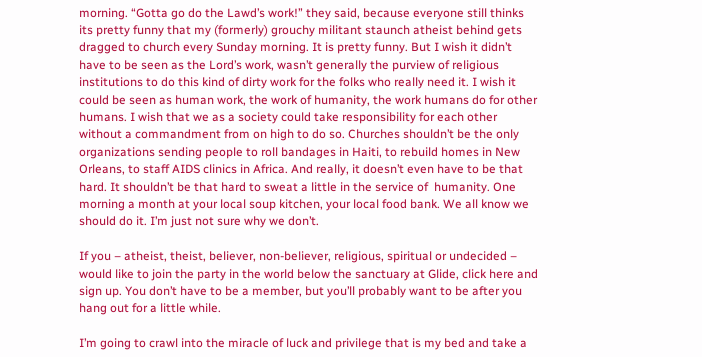morning. “Gotta go do the Lawd’s work!” they said, because everyone still thinks its pretty funny that my (formerly) grouchy militant staunch atheist behind gets dragged to church every Sunday morning. It is pretty funny. But I wish it didn’t have to be seen as the Lord’s work, wasn’t generally the purview of religious institutions to do this kind of dirty work for the folks who really need it. I wish it could be seen as human work, the work of humanity, the work humans do for other humans. I wish that we as a society could take responsibility for each other without a commandment from on high to do so. Churches shouldn’t be the only organizations sending people to roll bandages in Haiti, to rebuild homes in New Orleans, to staff AIDS clinics in Africa. And really, it doesn’t even have to be that hard. It shouldn’t be that hard to sweat a little in the service of  humanity. One morning a month at your local soup kitchen, your local food bank. We all know we should do it. I’m just not sure why we don’t.

If you – atheist, theist, believer, non-believer, religious, spiritual or undecided – would like to join the party in the world below the sanctuary at Glide, click here and sign up. You don’t have to be a member, but you’ll probably want to be after you hang out for a little while.

I’m going to crawl into the miracle of luck and privilege that is my bed and take a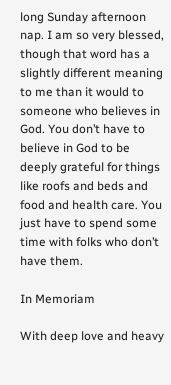long Sunday afternoon nap. I am so very blessed, though that word has a slightly different meaning to me than it would to someone who believes in God. You don’t have to believe in God to be deeply grateful for things like roofs and beds and food and health care. You just have to spend some time with folks who don’t have them.

In Memoriam

With deep love and heavy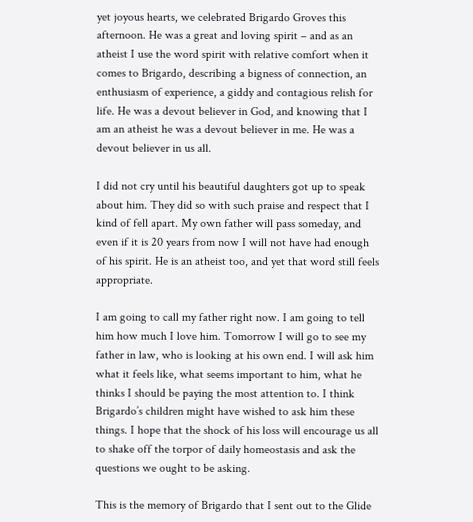yet joyous hearts, we celebrated Brigardo Groves this afternoon. He was a great and loving spirit – and as an atheist I use the word spirit with relative comfort when it comes to Brigardo, describing a bigness of connection, an enthusiasm of experience, a giddy and contagious relish for life. He was a devout believer in God, and knowing that I am an atheist he was a devout believer in me. He was a devout believer in us all.

I did not cry until his beautiful daughters got up to speak about him. They did so with such praise and respect that I kind of fell apart. My own father will pass someday, and even if it is 20 years from now I will not have had enough of his spirit. He is an atheist too, and yet that word still feels appropriate.

I am going to call my father right now. I am going to tell him how much I love him. Tomorrow I will go to see my father in law, who is looking at his own end. I will ask him what it feels like, what seems important to him, what he thinks I should be paying the most attention to. I think Brigardo’s children might have wished to ask him these things. I hope that the shock of his loss will encourage us all to shake off the torpor of daily homeostasis and ask the questions we ought to be asking.

This is the memory of Brigardo that I sent out to the Glide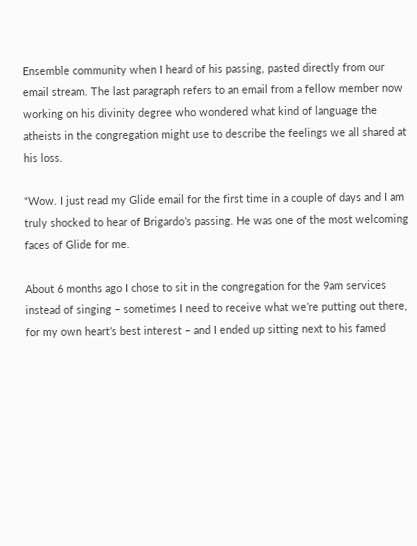Ensemble community when I heard of his passing, pasted directly from our email stream. The last paragraph refers to an email from a fellow member now working on his divinity degree who wondered what kind of language the atheists in the congregation might use to describe the feelings we all shared at his loss.

“Wow. I just read my Glide email for the first time in a couple of days and I am truly shocked to hear of Brigardo’s passing. He was one of the most welcoming faces of Glide for me.

About 6 months ago I chose to sit in the congregation for the 9am services instead of singing – sometimes I need to receive what we’re putting out there, for my own heart’s best interest – and I ended up sitting next to his famed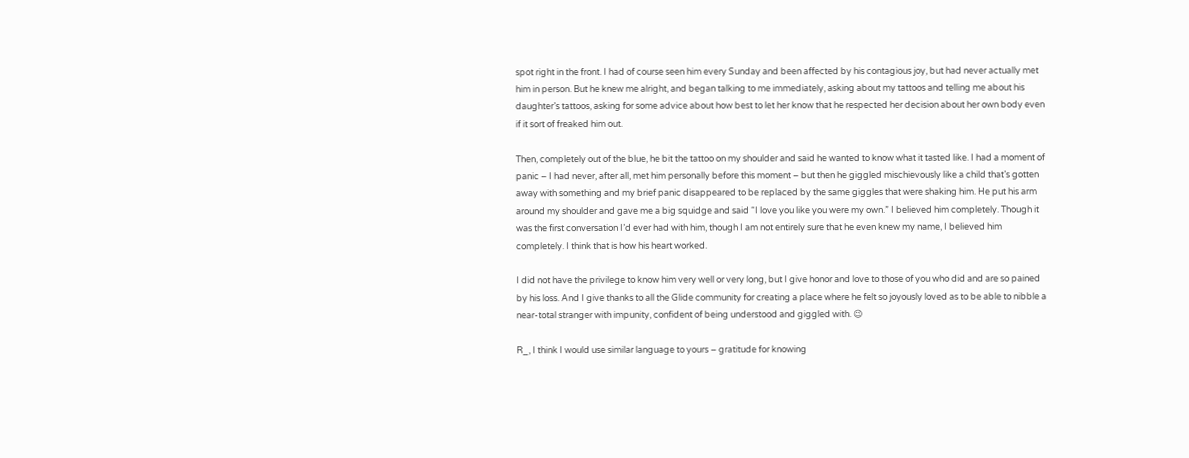spot right in the front. I had of course seen him every Sunday and been affected by his contagious joy, but had never actually met him in person. But he knew me alright, and began talking to me immediately, asking about my tattoos and telling me about his daughter’s tattoos, asking for some advice about how best to let her know that he respected her decision about her own body even if it sort of freaked him out.

Then, completely out of the blue, he bit the tattoo on my shoulder and said he wanted to know what it tasted like. I had a moment of panic – I had never, after all, met him personally before this moment – but then he giggled mischievously like a child that’s gotten away with something and my brief panic disappeared to be replaced by the same giggles that were shaking him. He put his arm around my shoulder and gave me a big squidge and said “I love you like you were my own.” I believed him completely. Though it was the first conversation I’d ever had with him, though I am not entirely sure that he even knew my name, I believed him completely. I think that is how his heart worked.

I did not have the privilege to know him very well or very long, but I give honor and love to those of you who did and are so pained by his loss. And I give thanks to all the Glide community for creating a place where he felt so joyously loved as to be able to nibble a near-total stranger with impunity, confident of being understood and giggled with. 😉

R_, I think I would use similar language to yours – gratitude for knowing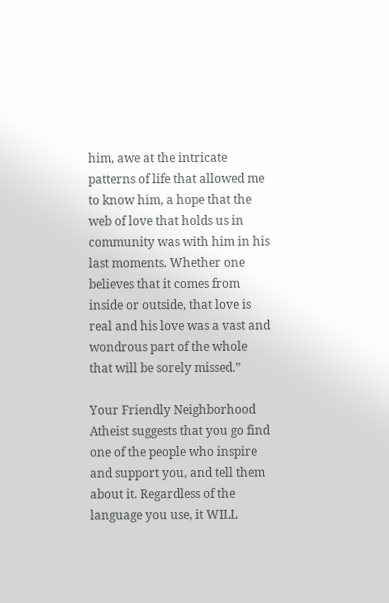him, awe at the intricate patterns of life that allowed me to know him, a hope that the web of love that holds us in community was with him in his last moments. Whether one believes that it comes from inside or outside, that love is real and his love was a vast and wondrous part of the whole that will be sorely missed.”

Your Friendly Neighborhood Atheist suggests that you go find one of the people who inspire and support you, and tell them about it. Regardless of the language you use, it WILL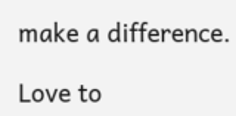make a difference.

Love to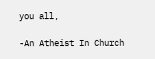you all,

-An Atheist In Church